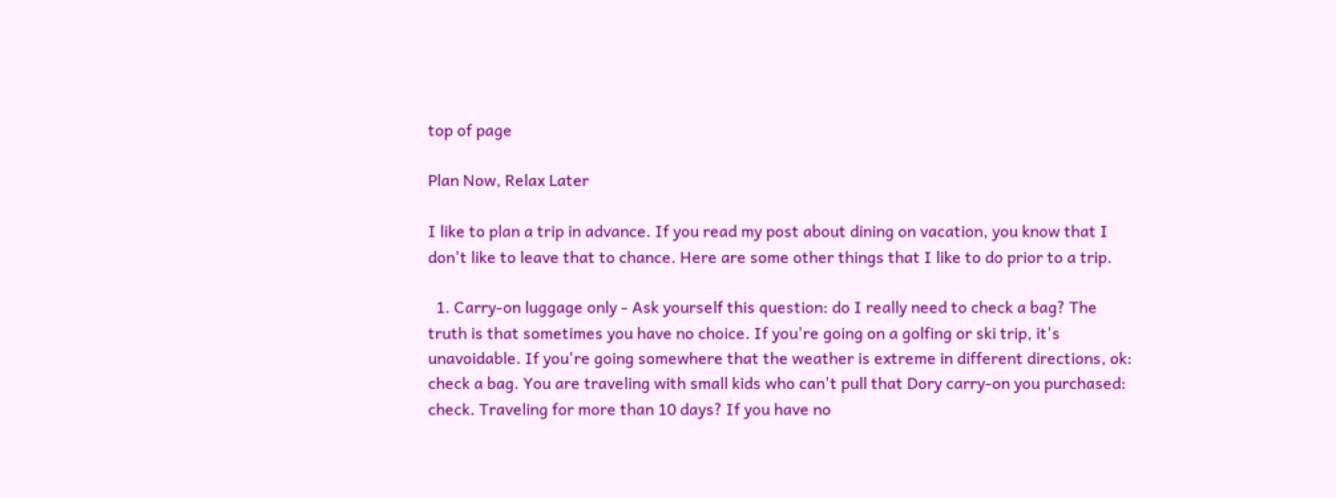top of page

Plan Now, Relax Later

I like to plan a trip in advance. If you read my post about dining on vacation, you know that I don't like to leave that to chance. Here are some other things that I like to do prior to a trip.

  1. Carry-on luggage only - Ask yourself this question: do I really need to check a bag? The truth is that sometimes you have no choice. If you're going on a golfing or ski trip, it's unavoidable. If you're going somewhere that the weather is extreme in different directions, ok: check a bag. You are traveling with small kids who can't pull that Dory carry-on you purchased: check. Traveling for more than 10 days? If you have no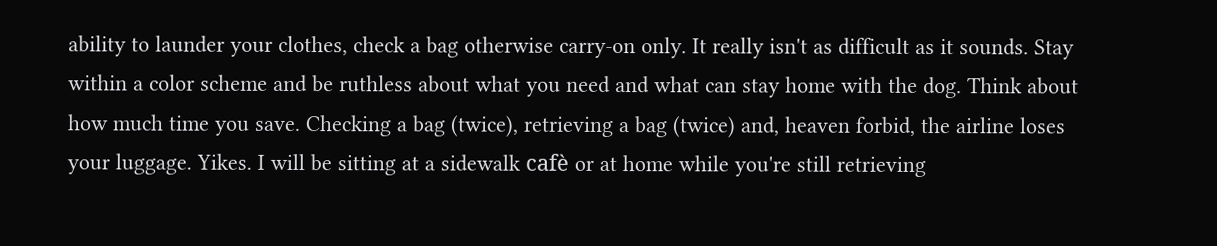ability to launder your clothes, check a bag otherwise carry-on only. It really isn't as difficult as it sounds. Stay within a color scheme and be ruthless about what you need and what can stay home with the dog. Think about how much time you save. Checking a bag (twice), retrieving a bag (twice) and, heaven forbid, the airline loses your luggage. Yikes. I will be sitting at a sidewalk cafè or at home while you're still retrieving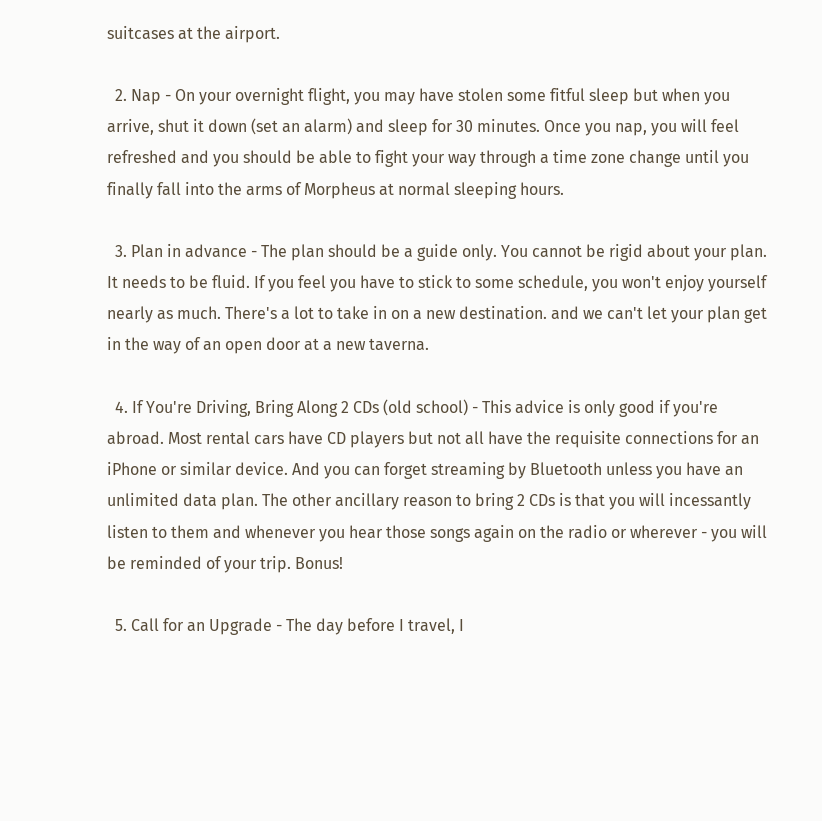suitcases at the airport.

  2. Nap - On your overnight flight, you may have stolen some fitful sleep but when you arrive, shut it down (set an alarm) and sleep for 30 minutes. Once you nap, you will feel refreshed and you should be able to fight your way through a time zone change until you finally fall into the arms of Morpheus at normal sleeping hours.

  3. Plan in advance - The plan should be a guide only. You cannot be rigid about your plan. It needs to be fluid. If you feel you have to stick to some schedule, you won't enjoy yourself nearly as much. There's a lot to take in on a new destination. and we can't let your plan get in the way of an open door at a new taverna.

  4. If You're Driving, Bring Along 2 CDs (old school) - This advice is only good if you're abroad. Most rental cars have CD players but not all have the requisite connections for an iPhone or similar device. And you can forget streaming by Bluetooth unless you have an unlimited data plan. The other ancillary reason to bring 2 CDs is that you will incessantly listen to them and whenever you hear those songs again on the radio or wherever - you will be reminded of your trip. Bonus!

  5. Call for an Upgrade - The day before I travel, I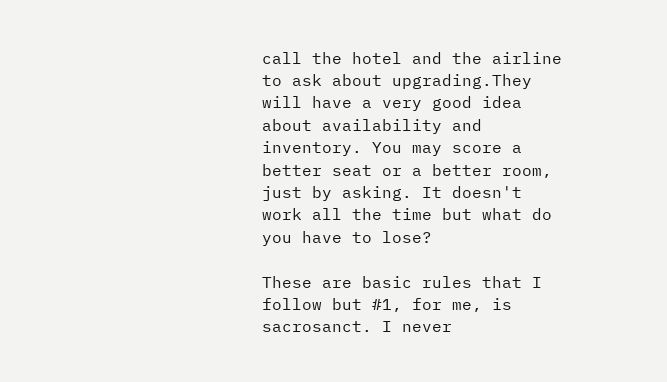call the hotel and the airline to ask about upgrading.They will have a very good idea about availability and inventory. You may score a better seat or a better room, just by asking. It doesn't work all the time but what do you have to lose?

These are basic rules that I follow but #1, for me, is sacrosanct. I never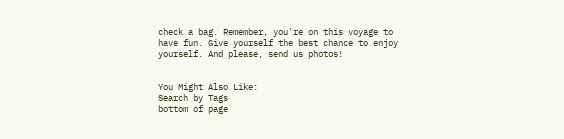check a bag. Remember, you're on this voyage to have fun. Give yourself the best chance to enjoy yourself. And please, send us photos!


You Might Also Like:
Search by Tags
bottom of page